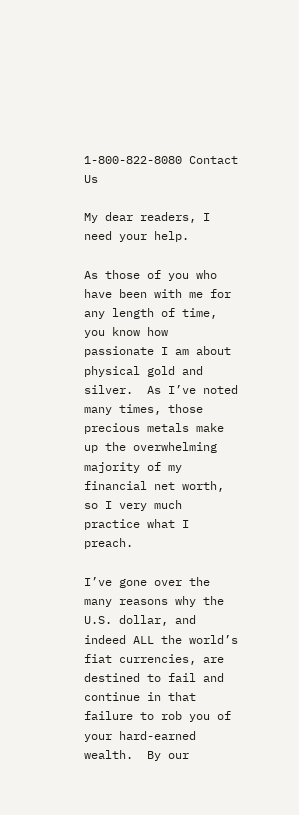1-800-822-8080 Contact Us

My dear readers, I need your help.

As those of you who have been with me for any length of time, you know how passionate I am about physical gold and silver.  As I’ve noted many times, those precious metals make up the overwhelming majority of my financial net worth, so I very much practice what I preach.

I’ve gone over the many reasons why the U.S. dollar, and indeed ALL the world’s fiat currencies, are destined to fail and continue in that failure to rob you of your hard-earned wealth.  By our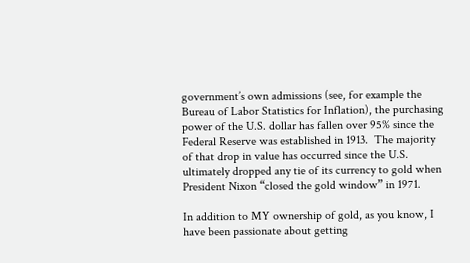government’s own admissions (see, for example the Bureau of Labor Statistics for Inflation), the purchasing power of the U.S. dollar has fallen over 95% since the Federal Reserve was established in 1913.  The majority of that drop in value has occurred since the U.S. ultimately dropped any tie of its currency to gold when President Nixon “closed the gold window” in 1971.

In addition to MY ownership of gold, as you know, I have been passionate about getting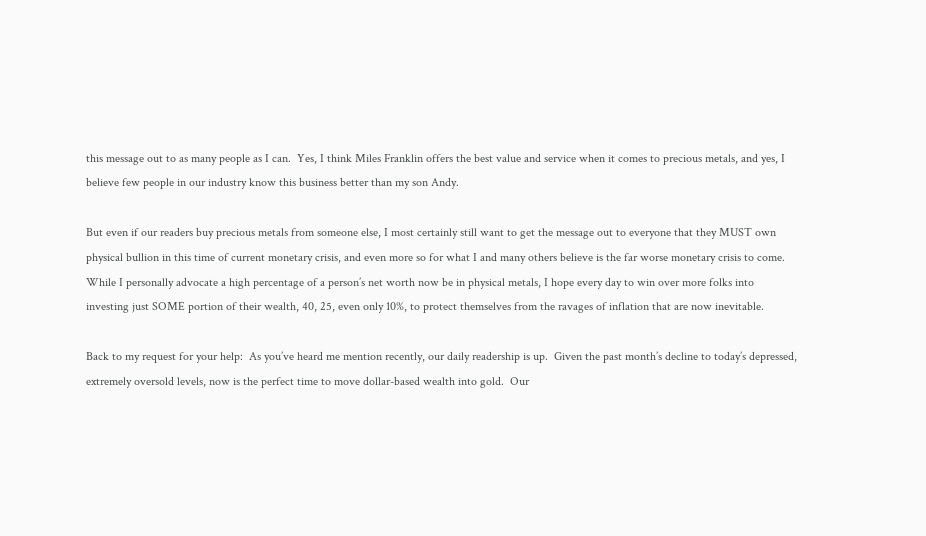this message out to as many people as I can.  Yes, I think Miles Franklin offers the best value and service when it comes to precious metals, and yes, I believe few people in our industry know this business better than my son Andy.

But even if our readers buy precious metals from someone else, I most certainly still want to get the message out to everyone that they MUST own physical bullion in this time of current monetary crisis, and even more so for what I and many others believe is the far worse monetary crisis to come.  While I personally advocate a high percentage of a person’s net worth now be in physical metals, I hope every day to win over more folks into investing just SOME portion of their wealth, 40, 25, even only 10%, to protect themselves from the ravages of inflation that are now inevitable.

Back to my request for your help:  As you’ve heard me mention recently, our daily readership is up.  Given the past month’s decline to today’s depressed, extremely oversold levels, now is the perfect time to move dollar-based wealth into gold.  Our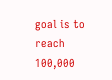goal is to reach 100,000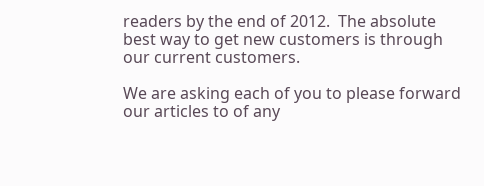readers by the end of 2012.  The absolute best way to get new customers is through our current customers.

We are asking each of you to please forward our articles to of any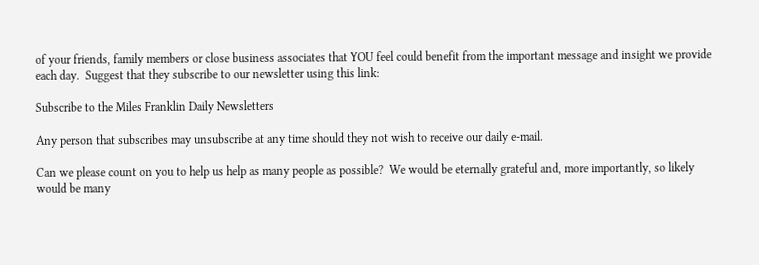of your friends, family members or close business associates that YOU feel could benefit from the important message and insight we provide each day.  Suggest that they subscribe to our newsletter using this link:

Subscribe to the Miles Franklin Daily Newsletters

Any person that subscribes may unsubscribe at any time should they not wish to receive our daily e-mail.

Can we please count on you to help us help as many people as possible?  We would be eternally grateful and, more importantly, so likely would be many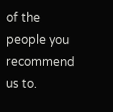of the people you recommend us to.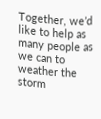Together, we’d like to help as many people as we can to weather the storm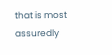that is most assuredly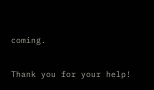coming.

Thank you for your help!